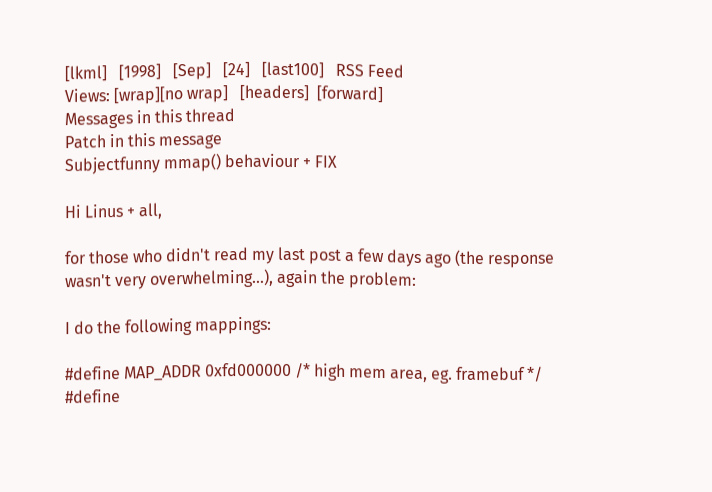[lkml]   [1998]   [Sep]   [24]   [last100]   RSS Feed
Views: [wrap][no wrap]   [headers]  [forward]
Messages in this thread
Patch in this message
Subjectfunny mmap() behaviour + FIX

Hi Linus + all,

for those who didn't read my last post a few days ago (the response
wasn't very overwhelming...), again the problem:

I do the following mappings:

#define MAP_ADDR 0xfd000000 /* high mem area, eg. framebuf */
#define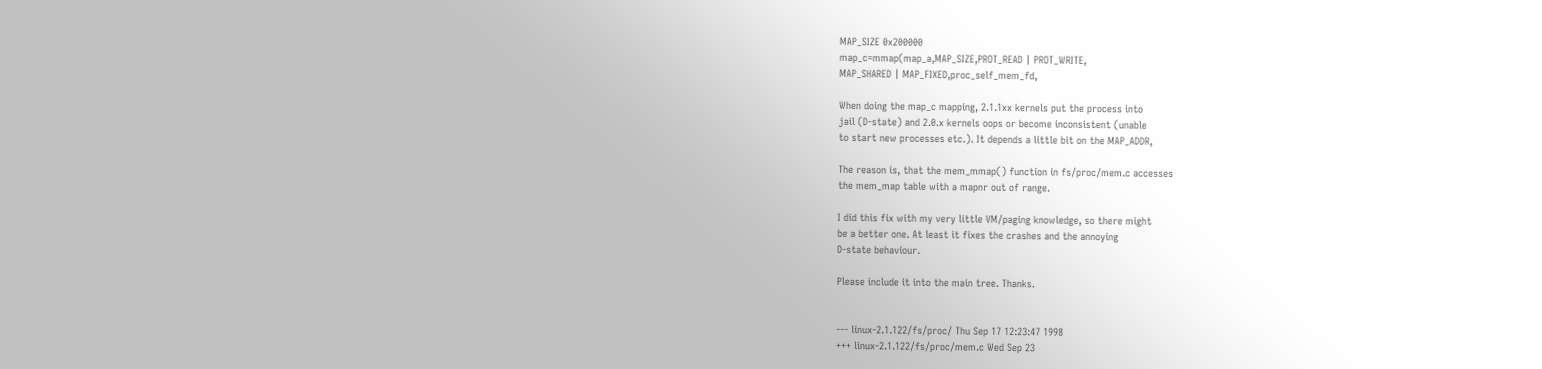MAP_SIZE 0x200000
map_c=mmap(map_a,MAP_SIZE,PROT_READ | PROT_WRITE,
MAP_SHARED | MAP_FIXED,proc_self_mem_fd,

When doing the map_c mapping, 2.1.1xx kernels put the process into
jail (D-state) and 2.0.x kernels oops or become inconsistent (unable
to start new processes etc.). It depends a little bit on the MAP_ADDR,

The reason is, that the mem_mmap() function in fs/proc/mem.c accesses
the mem_map table with a mapnr out of range.

I did this fix with my very little VM/paging knowledge, so there might
be a better one. At least it fixes the crashes and the annoying
D-state behaviour.

Please include it into the main tree. Thanks.


--- linux-2.1.122/fs/proc/ Thu Sep 17 12:23:47 1998
+++ linux-2.1.122/fs/proc/mem.c Wed Sep 23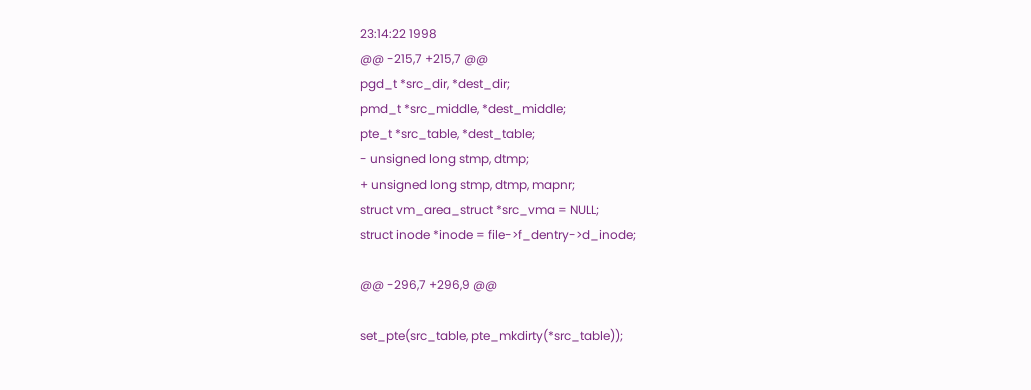23:14:22 1998
@@ -215,7 +215,7 @@
pgd_t *src_dir, *dest_dir;
pmd_t *src_middle, *dest_middle;
pte_t *src_table, *dest_table;
- unsigned long stmp, dtmp;
+ unsigned long stmp, dtmp, mapnr;
struct vm_area_struct *src_vma = NULL;
struct inode *inode = file->f_dentry->d_inode;

@@ -296,7 +296,9 @@

set_pte(src_table, pte_mkdirty(*src_table));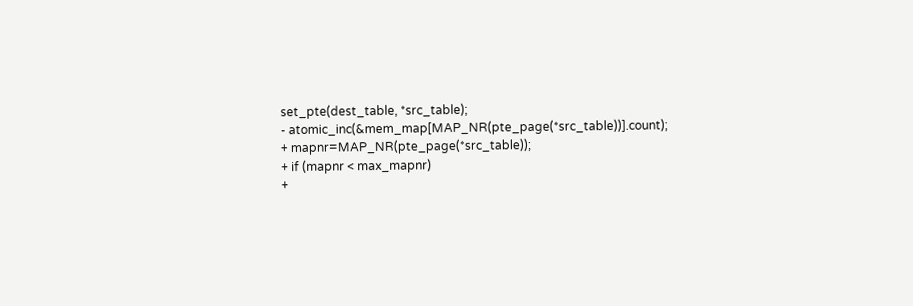set_pte(dest_table, *src_table);
- atomic_inc(&mem_map[MAP_NR(pte_page(*src_table))].count);
+ mapnr=MAP_NR(pte_page(*src_table));
+ if (mapnr < max_mapnr)
+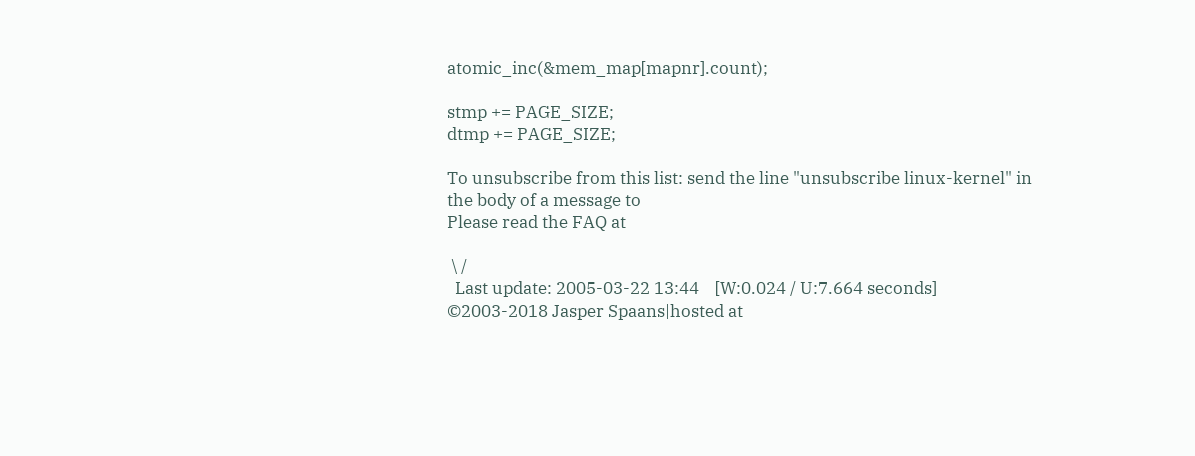atomic_inc(&mem_map[mapnr].count);

stmp += PAGE_SIZE;
dtmp += PAGE_SIZE;

To unsubscribe from this list: send the line "unsubscribe linux-kernel" in
the body of a message to
Please read the FAQ at

 \ /
  Last update: 2005-03-22 13:44    [W:0.024 / U:7.664 seconds]
©2003-2018 Jasper Spaans|hosted at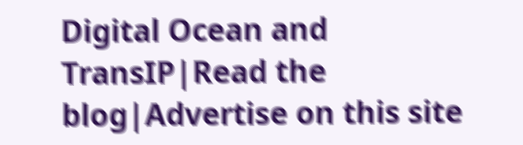Digital Ocean and TransIP|Read the blog|Advertise on this site